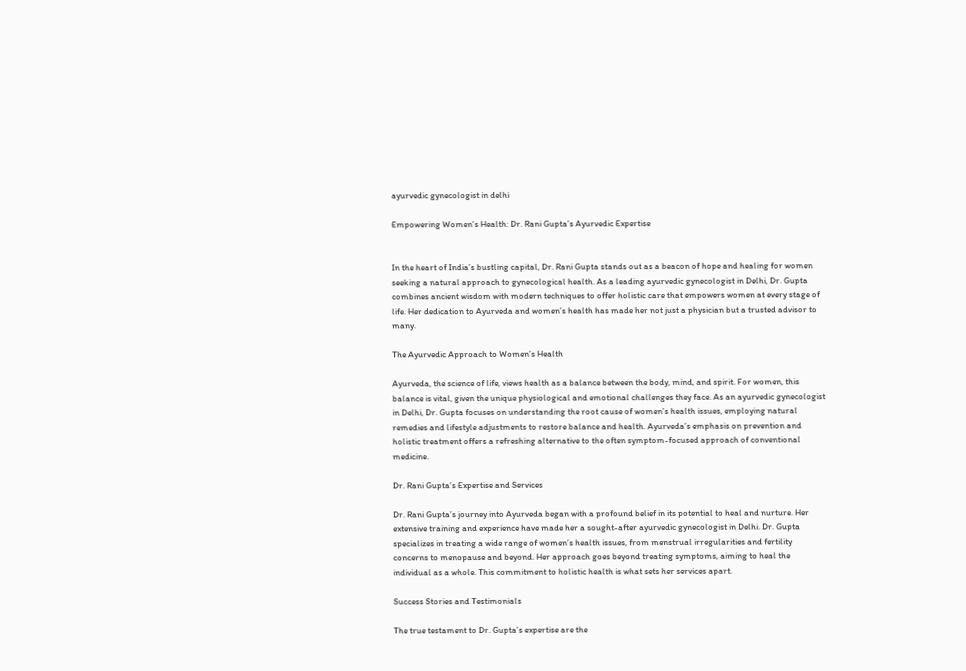ayurvedic gynecologist in delhi

Empowering Women’s Health: Dr. Rani Gupta’s Ayurvedic Expertise


In the heart of India’s bustling capital, Dr. Rani Gupta stands out as a beacon of hope and healing for women seeking a natural approach to gynecological health. As a leading ayurvedic gynecologist in Delhi, Dr. Gupta combines ancient wisdom with modern techniques to offer holistic care that empowers women at every stage of life. Her dedication to Ayurveda and women’s health has made her not just a physician but a trusted advisor to many.

The Ayurvedic Approach to Women’s Health

Ayurveda, the science of life, views health as a balance between the body, mind, and spirit. For women, this balance is vital, given the unique physiological and emotional challenges they face. As an ayurvedic gynecologist in Delhi, Dr. Gupta focuses on understanding the root cause of women’s health issues, employing natural remedies and lifestyle adjustments to restore balance and health. Ayurveda’s emphasis on prevention and holistic treatment offers a refreshing alternative to the often symptom-focused approach of conventional medicine.

Dr. Rani Gupta’s Expertise and Services

Dr. Rani Gupta’s journey into Ayurveda began with a profound belief in its potential to heal and nurture. Her extensive training and experience have made her a sought-after ayurvedic gynecologist in Delhi. Dr. Gupta specializes in treating a wide range of women’s health issues, from menstrual irregularities and fertility concerns to menopause and beyond. Her approach goes beyond treating symptoms, aiming to heal the individual as a whole. This commitment to holistic health is what sets her services apart.

Success Stories and Testimonials

The true testament to Dr. Gupta’s expertise are the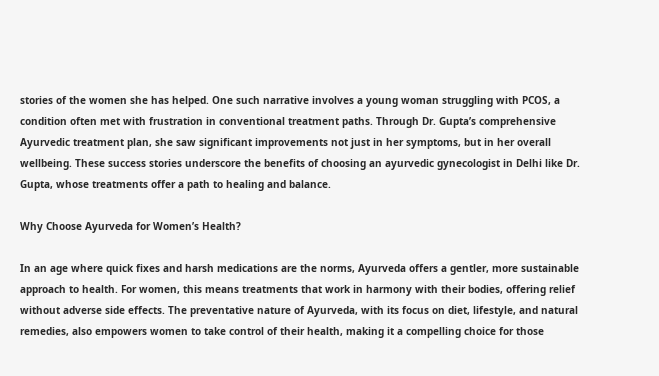stories of the women she has helped. One such narrative involves a young woman struggling with PCOS, a condition often met with frustration in conventional treatment paths. Through Dr. Gupta’s comprehensive Ayurvedic treatment plan, she saw significant improvements not just in her symptoms, but in her overall wellbeing. These success stories underscore the benefits of choosing an ayurvedic gynecologist in Delhi like Dr. Gupta, whose treatments offer a path to healing and balance.

Why Choose Ayurveda for Women’s Health?

In an age where quick fixes and harsh medications are the norms, Ayurveda offers a gentler, more sustainable approach to health. For women, this means treatments that work in harmony with their bodies, offering relief without adverse side effects. The preventative nature of Ayurveda, with its focus on diet, lifestyle, and natural remedies, also empowers women to take control of their health, making it a compelling choice for those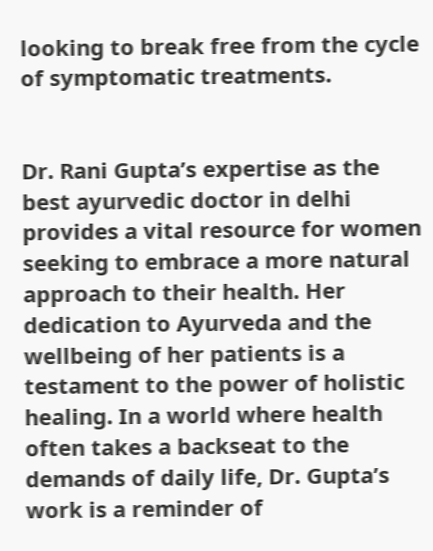looking to break free from the cycle of symptomatic treatments.


Dr. Rani Gupta’s expertise as the best ayurvedic doctor in delhi provides a vital resource for women seeking to embrace a more natural approach to their health. Her dedication to Ayurveda and the wellbeing of her patients is a testament to the power of holistic healing. In a world where health often takes a backseat to the demands of daily life, Dr. Gupta’s work is a reminder of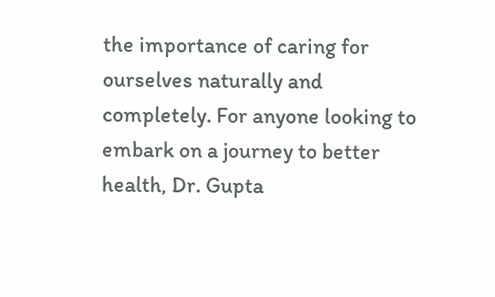the importance of caring for ourselves naturally and completely. For anyone looking to embark on a journey to better health, Dr. Gupta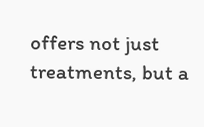offers not just treatments, but a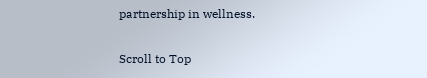partnership in wellness.

Scroll to Top